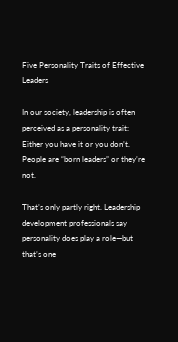Five Personality Traits of Effective Leaders

In our society, leadership is often perceived as a personality trait: Either you have it or you don’t. People are “born leaders” or they’re not.

That’s only partly right. Leadership development professionals say personality does play a role—but that’s one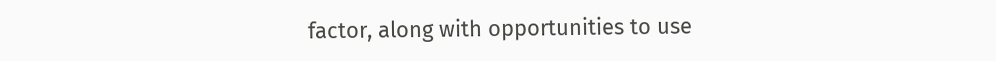factor, along with opportunities to use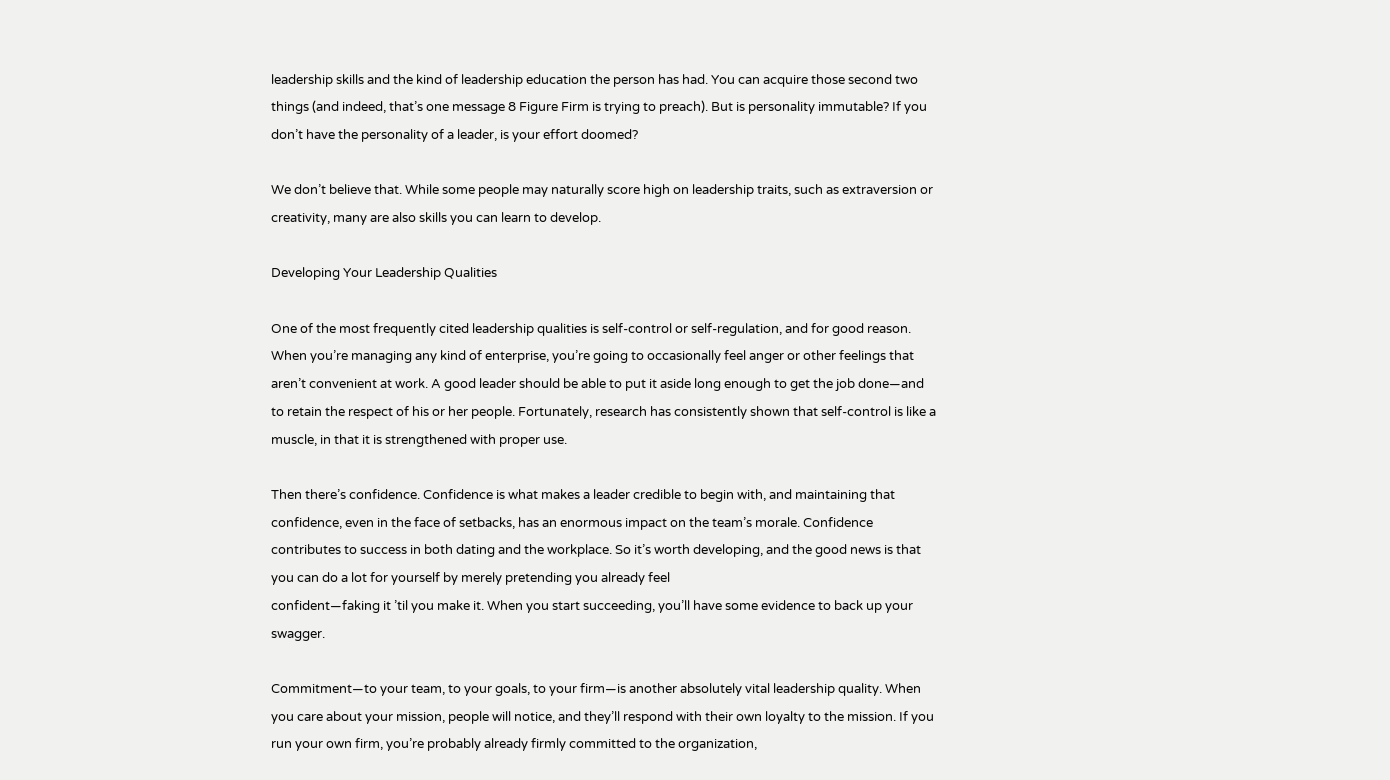leadership skills and the kind of leadership education the person has had. You can acquire those second two things (and indeed, that’s one message 8 Figure Firm is trying to preach). But is personality immutable? If you don’t have the personality of a leader, is your effort doomed?

We don’t believe that. While some people may naturally score high on leadership traits, such as extraversion or creativity, many are also skills you can learn to develop.

Developing Your Leadership Qualities

One of the most frequently cited leadership qualities is self-control or self-regulation, and for good reason. When you’re managing any kind of enterprise, you’re going to occasionally feel anger or other feelings that aren’t convenient at work. A good leader should be able to put it aside long enough to get the job done—and to retain the respect of his or her people. Fortunately, research has consistently shown that self-control is like a muscle, in that it is strengthened with proper use.

Then there’s confidence. Confidence is what makes a leader credible to begin with, and maintaining that confidence, even in the face of setbacks, has an enormous impact on the team’s morale. Confidence contributes to success in both dating and the workplace. So it’s worth developing, and the good news is that you can do a lot for yourself by merely pretending you already feel
confident—faking it ’til you make it. When you start succeeding, you’ll have some evidence to back up your swagger.

Commitment—to your team, to your goals, to your firm—is another absolutely vital leadership quality. When you care about your mission, people will notice, and they’ll respond with their own loyalty to the mission. If you run your own firm, you’re probably already firmly committed to the organization,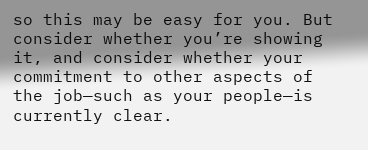so this may be easy for you. But consider whether you’re showing it, and consider whether your commitment to other aspects of the job—such as your people—is currently clear.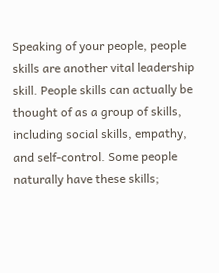Speaking of your people, people skills are another vital leadership skill. People skills can actually be thought of as a group of skills, including social skills, empathy, and self-control. Some people naturally have these skills;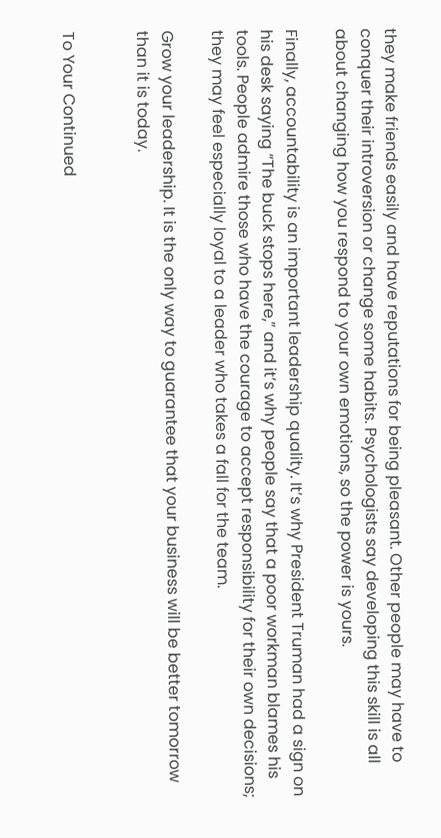they make friends easily and have reputations for being pleasant. Other people may have to conquer their introversion or change some habits. Psychologists say developing this skill is all about changing how you respond to your own emotions, so the power is yours.

Finally, accountability is an important leadership quality. It’s why President Truman had a sign on his desk saying “The buck stops here,” and it’s why people say that a poor workman blames his tools. People admire those who have the courage to accept responsibility for their own decisions; they may feel especially loyal to a leader who takes a fall for the team.

Grow your leadership. It is the only way to guarantee that your business will be better tomorrow than it is today.


To Your Continued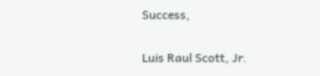Success,


Luis Raul Scott, Jr.